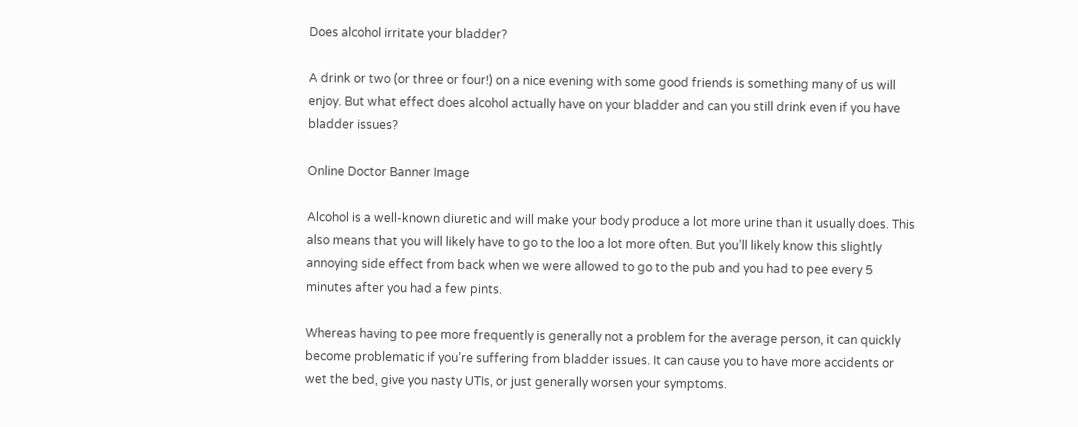Does alcohol irritate your bladder?

A drink or two (or three or four!) on a nice evening with some good friends is something many of us will enjoy. But what effect does alcohol actually have on your bladder and can you still drink even if you have bladder issues?

Online Doctor Banner Image

Alcohol is a well-known diuretic and will make your body produce a lot more urine than it usually does. This also means that you will likely have to go to the loo a lot more often. But you’ll likely know this slightly annoying side effect from back when we were allowed to go to the pub and you had to pee every 5 minutes after you had a few pints.

Whereas having to pee more frequently is generally not a problem for the average person, it can quickly become problematic if you’re suffering from bladder issues. It can cause you to have more accidents or wet the bed, give you nasty UTIs, or just generally worsen your symptoms.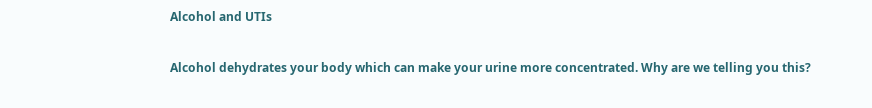Alcohol and UTIs

Alcohol dehydrates your body which can make your urine more concentrated. Why are we telling you this?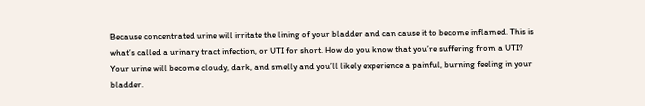Because concentrated urine will irritate the lining of your bladder and can cause it to become inflamed. This is what’s called a urinary tract infection, or UTI for short. How do you know that you’re suffering from a UTI? Your urine will become cloudy, dark, and smelly and you’ll likely experience a painful, burning feeling in your bladder.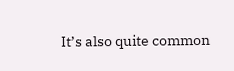It’s also quite common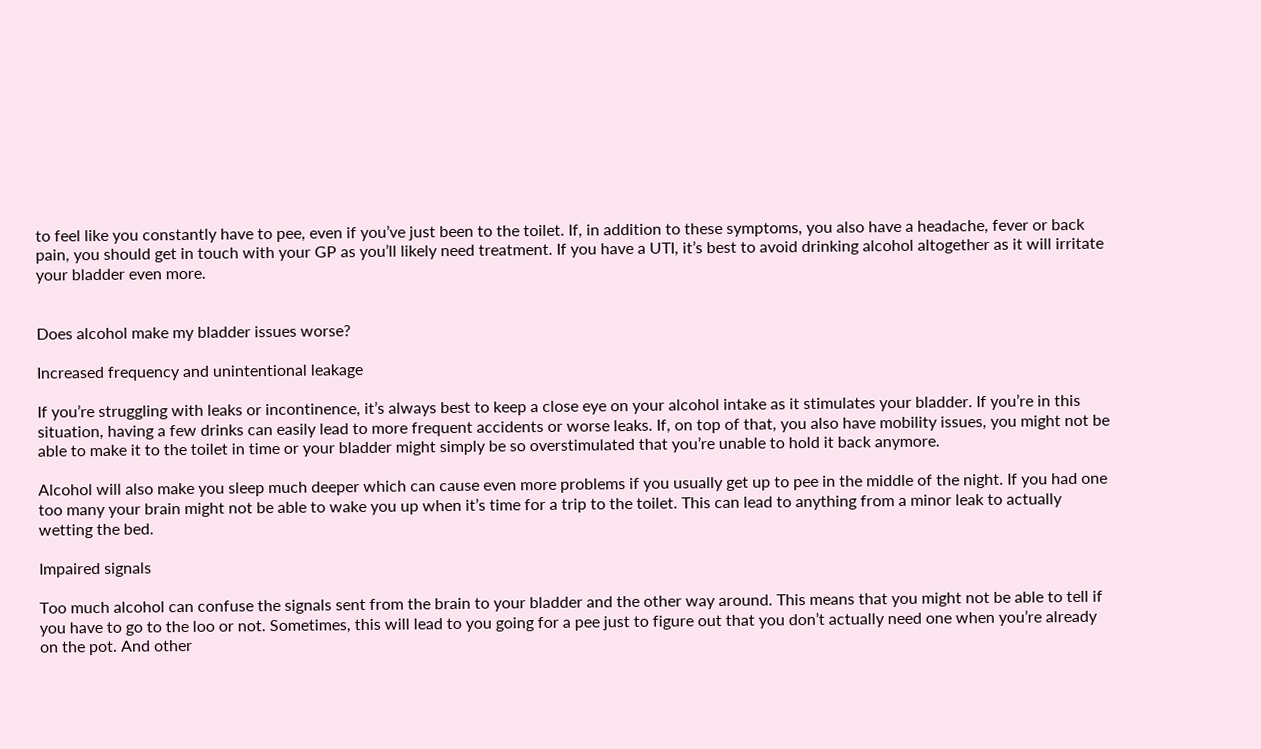to feel like you constantly have to pee, even if you’ve just been to the toilet. If, in addition to these symptoms, you also have a headache, fever or back pain, you should get in touch with your GP as you’ll likely need treatment. If you have a UTI, it’s best to avoid drinking alcohol altogether as it will irritate your bladder even more.


Does alcohol make my bladder issues worse?

Increased frequency and unintentional leakage

If you’re struggling with leaks or incontinence, it’s always best to keep a close eye on your alcohol intake as it stimulates your bladder. If you’re in this situation, having a few drinks can easily lead to more frequent accidents or worse leaks. If, on top of that, you also have mobility issues, you might not be able to make it to the toilet in time or your bladder might simply be so overstimulated that you’re unable to hold it back anymore.

Alcohol will also make you sleep much deeper which can cause even more problems if you usually get up to pee in the middle of the night. If you had one too many your brain might not be able to wake you up when it’s time for a trip to the toilet. This can lead to anything from a minor leak to actually wetting the bed.

Impaired signals

Too much alcohol can confuse the signals sent from the brain to your bladder and the other way around. This means that you might not be able to tell if you have to go to the loo or not. Sometimes, this will lead to you going for a pee just to figure out that you don’t actually need one when you’re already on the pot. And other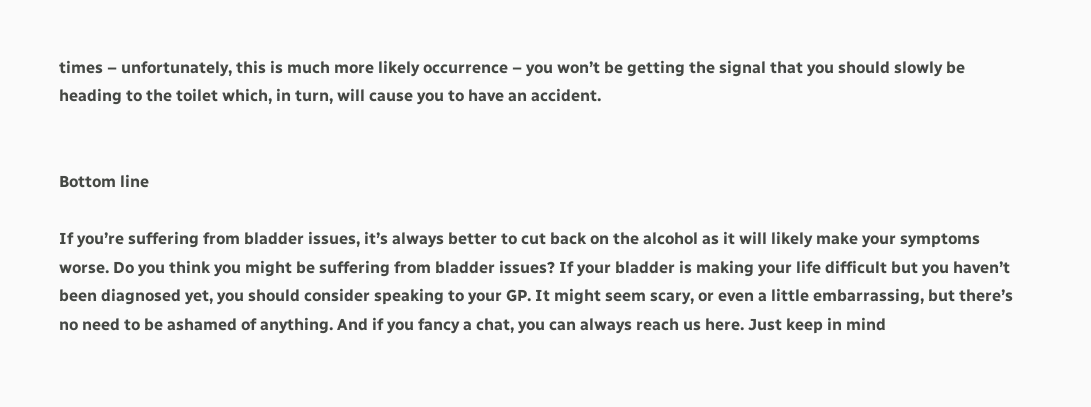times – unfortunately, this is much more likely occurrence – you won’t be getting the signal that you should slowly be heading to the toilet which, in turn, will cause you to have an accident.


Bottom line

If you’re suffering from bladder issues, it’s always better to cut back on the alcohol as it will likely make your symptoms worse. Do you think you might be suffering from bladder issues? If your bladder is making your life difficult but you haven’t been diagnosed yet, you should consider speaking to your GP. It might seem scary, or even a little embarrassing, but there’s no need to be ashamed of anything. And if you fancy a chat, you can always reach us here. Just keep in mind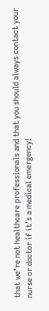that we’re not healthcare professionals and that you should always contact your nurse or doctor if it’s a medical emergency!